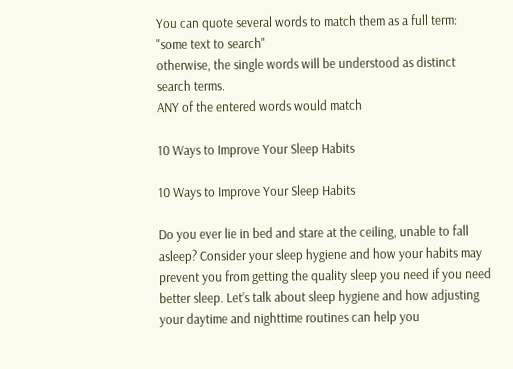You can quote several words to match them as a full term:
"some text to search"
otherwise, the single words will be understood as distinct search terms.
ANY of the entered words would match

10 Ways to Improve Your Sleep Habits

10 Ways to Improve Your Sleep Habits

Do you ever lie in bed and stare at the ceiling, unable to fall asleep? Consider your sleep hygiene and how your habits may prevent you from getting the quality sleep you need if you need better sleep. Let’s talk about sleep hygiene and how adjusting your daytime and nighttime routines can help you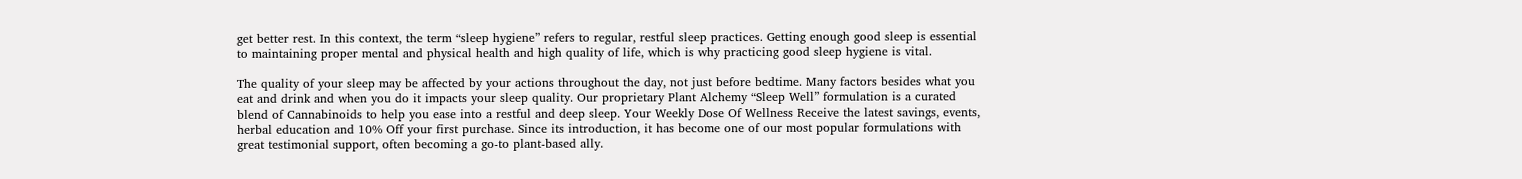get better rest. In this context, the term “sleep hygiene” refers to regular, restful sleep practices. Getting enough good sleep is essential to maintaining proper mental and physical health and high quality of life, which is why practicing good sleep hygiene is vital.

The quality of your sleep may be affected by your actions throughout the day, not just before bedtime. Many factors besides what you eat and drink and when you do it impacts your sleep quality. Our proprietary Plant Alchemy “Sleep Well” formulation is a curated blend of Cannabinoids to help you ease into a restful and deep sleep. Your Weekly Dose Of Wellness Receive the latest savings, events, herbal education and 10% Off your first purchase. Since its introduction, it has become one of our most popular formulations with great testimonial support, often becoming a go-to plant-based ally.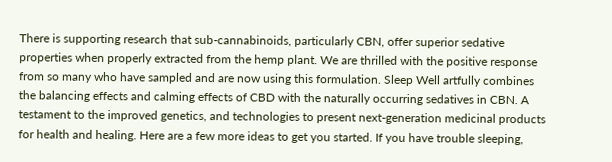There is supporting research that sub-cannabinoids, particularly CBN, offer superior sedative properties when properly extracted from the hemp plant. We are thrilled with the positive response from so many who have sampled and are now using this formulation. Sleep Well artfully combines the balancing effects and calming effects of CBD with the naturally occurring sedatives in CBN. A testament to the improved genetics, and technologies to present next-generation medicinal products for health and healing. Here are a few more ideas to get you started. If you have trouble sleeping,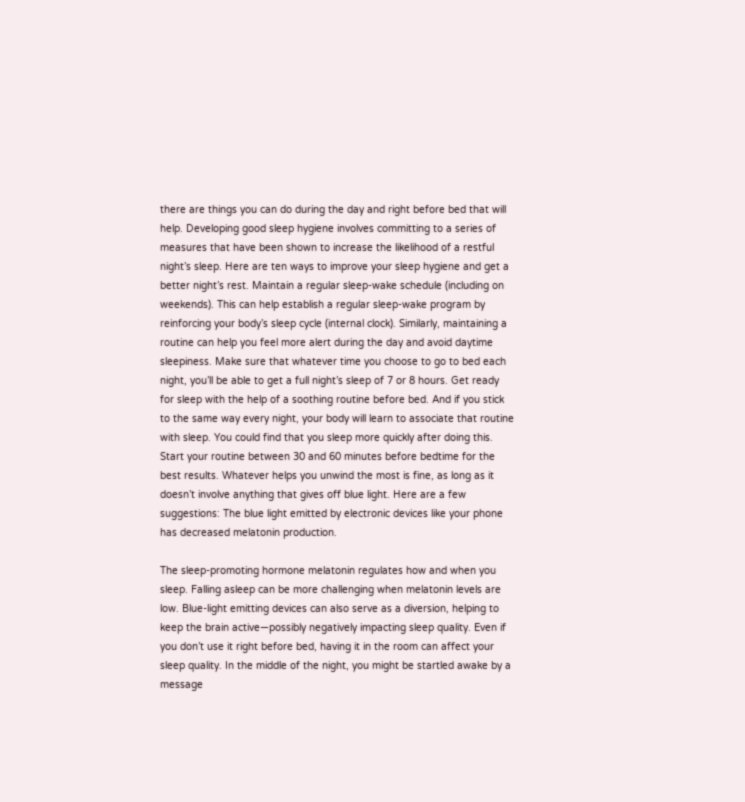there are things you can do during the day and right before bed that will help. Developing good sleep hygiene involves committing to a series of measures that have been shown to increase the likelihood of a restful night’s sleep. Here are ten ways to improve your sleep hygiene and get a better night’s rest. Maintain a regular sleep-wake schedule (including on weekends). This can help establish a regular sleep-wake program by reinforcing your body’s sleep cycle (internal clock). Similarly, maintaining a routine can help you feel more alert during the day and avoid daytime sleepiness. Make sure that whatever time you choose to go to bed each night, you’ll be able to get a full night’s sleep of 7 or 8 hours. Get ready for sleep with the help of a soothing routine before bed. And if you stick to the same way every night, your body will learn to associate that routine with sleep. You could find that you sleep more quickly after doing this. Start your routine between 30 and 60 minutes before bedtime for the best results. Whatever helps you unwind the most is fine, as long as it doesn’t involve anything that gives off blue light. Here are a few suggestions: The blue light emitted by electronic devices like your phone has decreased melatonin production.

The sleep-promoting hormone melatonin regulates how and when you sleep. Falling asleep can be more challenging when melatonin levels are low. Blue-light emitting devices can also serve as a diversion, helping to keep the brain active—possibly negatively impacting sleep quality. Even if you don’t use it right before bed, having it in the room can affect your sleep quality. In the middle of the night, you might be startled awake by a message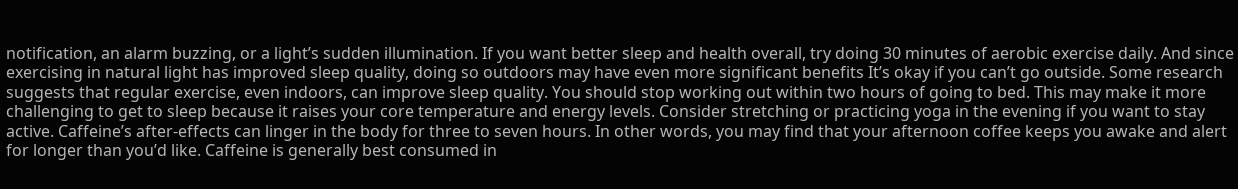notification, an alarm buzzing, or a light’s sudden illumination. If you want better sleep and health overall, try doing 30 minutes of aerobic exercise daily. And since exercising in natural light has improved sleep quality, doing so outdoors may have even more significant benefits It’s okay if you can’t go outside. Some research suggests that regular exercise, even indoors, can improve sleep quality. You should stop working out within two hours of going to bed. This may make it more challenging to get to sleep because it raises your core temperature and energy levels. Consider stretching or practicing yoga in the evening if you want to stay active. Caffeine’s after-effects can linger in the body for three to seven hours. In other words, you may find that your afternoon coffee keeps you awake and alert for longer than you’d like. Caffeine is generally best consumed in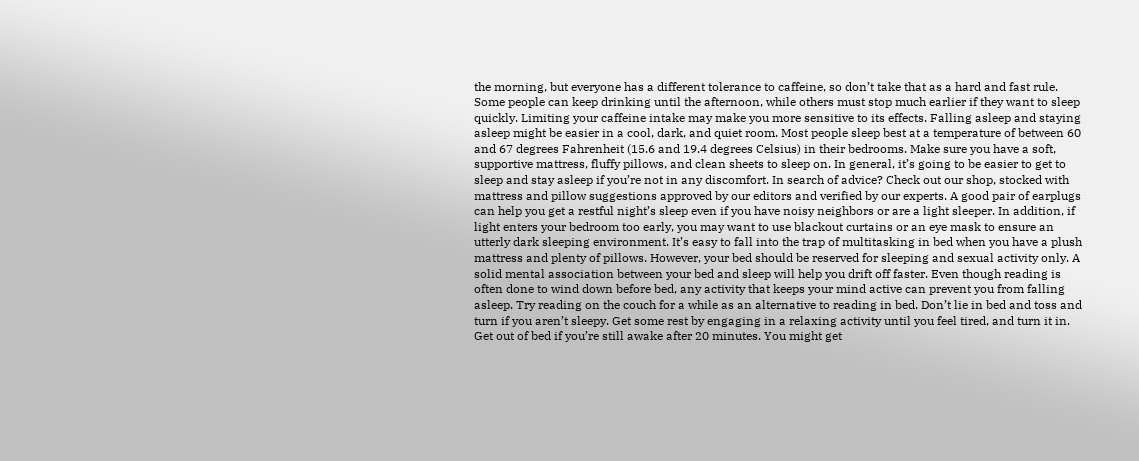the morning, but everyone has a different tolerance to caffeine, so don’t take that as a hard and fast rule. Some people can keep drinking until the afternoon, while others must stop much earlier if they want to sleep quickly. Limiting your caffeine intake may make you more sensitive to its effects. Falling asleep and staying asleep might be easier in a cool, dark, and quiet room. Most people sleep best at a temperature of between 60 and 67 degrees Fahrenheit (15.6 and 19.4 degrees Celsius) in their bedrooms. Make sure you have a soft, supportive mattress, fluffy pillows, and clean sheets to sleep on. In general, it’s going to be easier to get to sleep and stay asleep if you’re not in any discomfort. In search of advice? Check out our shop, stocked with mattress and pillow suggestions approved by our editors and verified by our experts. A good pair of earplugs can help you get a restful night’s sleep even if you have noisy neighbors or are a light sleeper. In addition, if light enters your bedroom too early, you may want to use blackout curtains or an eye mask to ensure an utterly dark sleeping environment. It’s easy to fall into the trap of multitasking in bed when you have a plush mattress and plenty of pillows. However, your bed should be reserved for sleeping and sexual activity only. A solid mental association between your bed and sleep will help you drift off faster. Even though reading is often done to wind down before bed, any activity that keeps your mind active can prevent you from falling asleep. Try reading on the couch for a while as an alternative to reading in bed. Don’t lie in bed and toss and turn if you aren’t sleepy. Get some rest by engaging in a relaxing activity until you feel tired, and turn it in. Get out of bed if you’re still awake after 20 minutes. You might get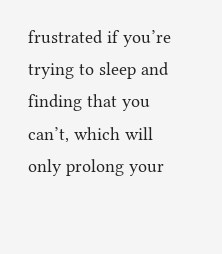frustrated if you’re trying to sleep and finding that you can’t, which will only prolong your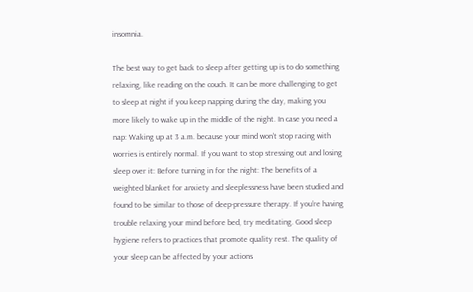insomnia.

The best way to get back to sleep after getting up is to do something relaxing, like reading on the couch. It can be more challenging to get to sleep at night if you keep napping during the day, making you more likely to wake up in the middle of the night. In case you need a nap: Waking up at 3 a.m. because your mind won’t stop racing with worries is entirely normal. If you want to stop stressing out and losing sleep over it: Before turning in for the night: The benefits of a weighted blanket for anxiety and sleeplessness have been studied and found to be similar to those of deep-pressure therapy. If you’re having trouble relaxing your mind before bed, try meditating. Good sleep hygiene refers to practices that promote quality rest. The quality of your sleep can be affected by your actions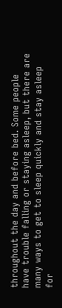throughout the day and before bed. Some people have trouble falling or staying asleep, but there are many ways to get to sleep quickly and stay asleep for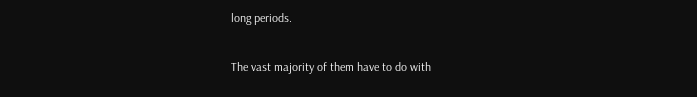long periods.

The vast majority of them have to do with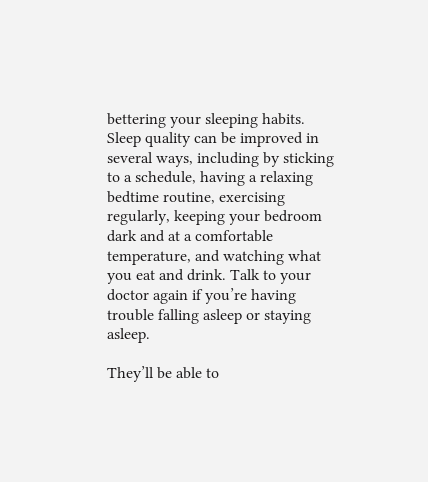bettering your sleeping habits. Sleep quality can be improved in several ways, including by sticking to a schedule, having a relaxing bedtime routine, exercising regularly, keeping your bedroom dark and at a comfortable temperature, and watching what you eat and drink. Talk to your doctor again if you’re having trouble falling asleep or staying asleep.

They’ll be able to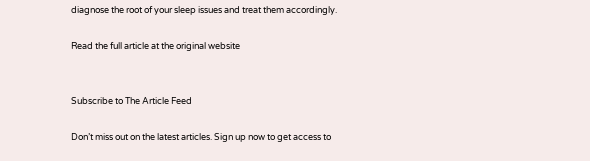diagnose the root of your sleep issues and treat them accordingly.

Read the full article at the original website


Subscribe to The Article Feed

Don’t miss out on the latest articles. Sign up now to get access to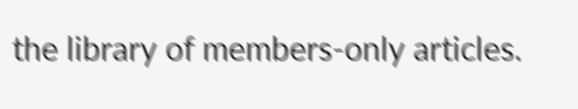the library of members-only articles.